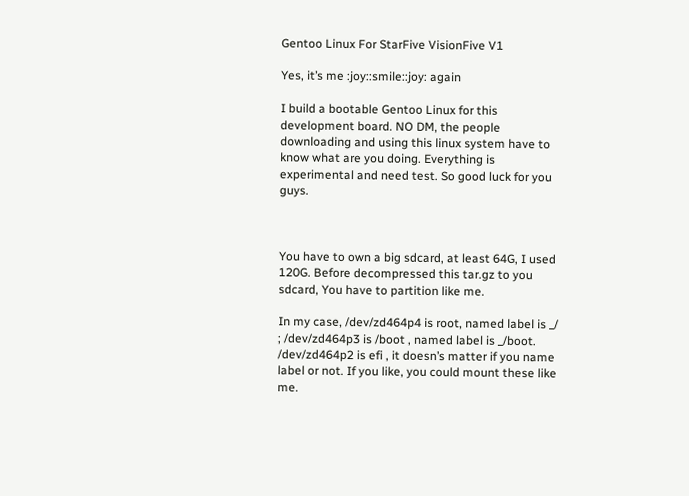Gentoo Linux For StarFive VisionFive V1

Yes, it’s me :joy::smile::joy: again

I build a bootable Gentoo Linux for this development board. NO DM, the people downloading and using this linux system have to know what are you doing. Everything is experimental and need test. So good luck for you guys.



You have to own a big sdcard, at least 64G, I used 120G. Before decompressed this tar.gz to you sdcard, You have to partition like me.

In my case, /dev/zd464p4 is root, named label is _/ ; /dev/zd464p3 is /boot , named label is _/boot. /dev/zd464p2 is efi , it doesn’s matter if you name label or not. If you like, you could mount these like me.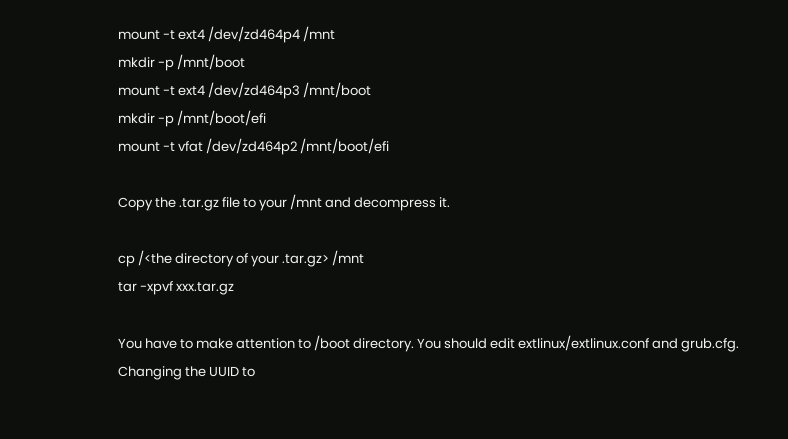mount -t ext4 /dev/zd464p4 /mnt
mkdir -p /mnt/boot
mount -t ext4 /dev/zd464p3 /mnt/boot
mkdir -p /mnt/boot/efi
mount -t vfat /dev/zd464p2 /mnt/boot/efi

Copy the .tar.gz file to your /mnt and decompress it.

cp /<the directory of your .tar.gz> /mnt
tar -xpvf xxx.tar.gz

You have to make attention to /boot directory. You should edit extlinux/extlinux.conf and grub.cfg. Changing the UUID to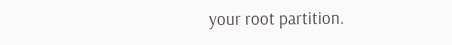your root partition.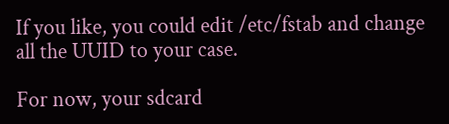If you like, you could edit /etc/fstab and change all the UUID to your case.

For now, your sdcard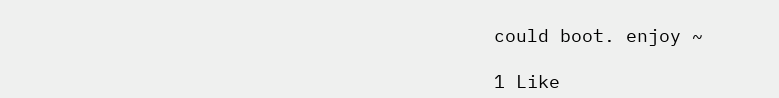could boot. enjoy ~

1 Like